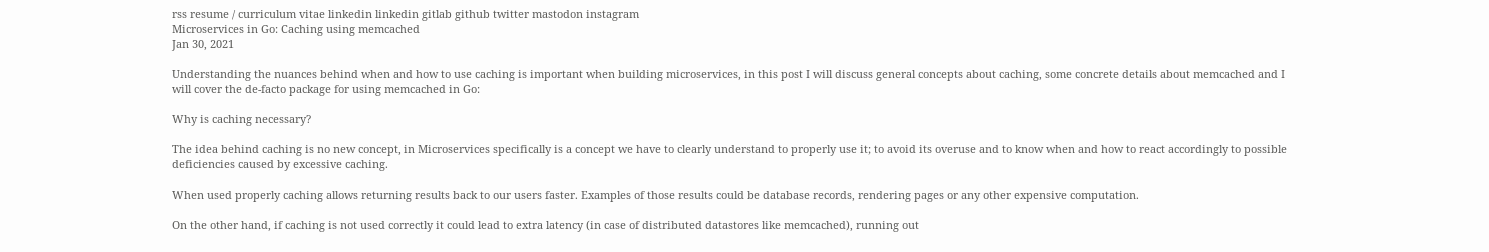rss resume / curriculum vitae linkedin linkedin gitlab github twitter mastodon instagram
Microservices in Go: Caching using memcached
Jan 30, 2021

Understanding the nuances behind when and how to use caching is important when building microservices, in this post I will discuss general concepts about caching, some concrete details about memcached and I will cover the de-facto package for using memcached in Go:

Why is caching necessary?

The idea behind caching is no new concept, in Microservices specifically is a concept we have to clearly understand to properly use it; to avoid its overuse and to know when and how to react accordingly to possible deficiencies caused by excessive caching.

When used properly caching allows returning results back to our users faster. Examples of those results could be database records, rendering pages or any other expensive computation.

On the other hand, if caching is not used correctly it could lead to extra latency (in case of distributed datastores like memcached), running out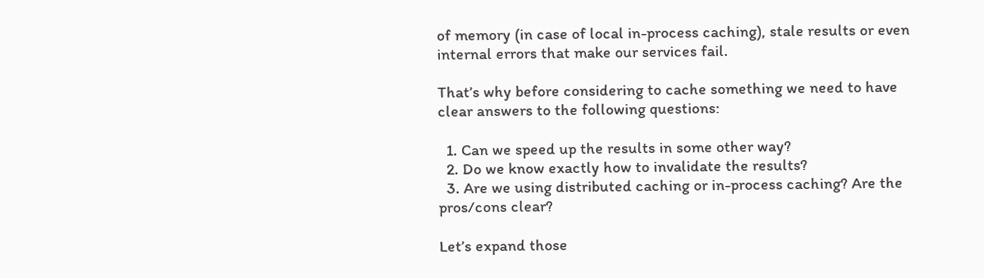of memory (in case of local in-process caching), stale results or even internal errors that make our services fail.

That’s why before considering to cache something we need to have clear answers to the following questions:

  1. Can we speed up the results in some other way?
  2. Do we know exactly how to invalidate the results?
  3. Are we using distributed caching or in-process caching? Are the pros/cons clear?

Let’s expand those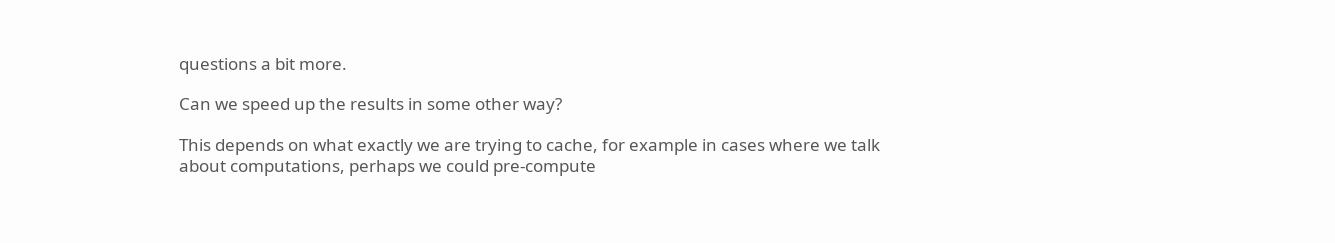questions a bit more.

Can we speed up the results in some other way?

This depends on what exactly we are trying to cache, for example in cases where we talk about computations, perhaps we could pre-compute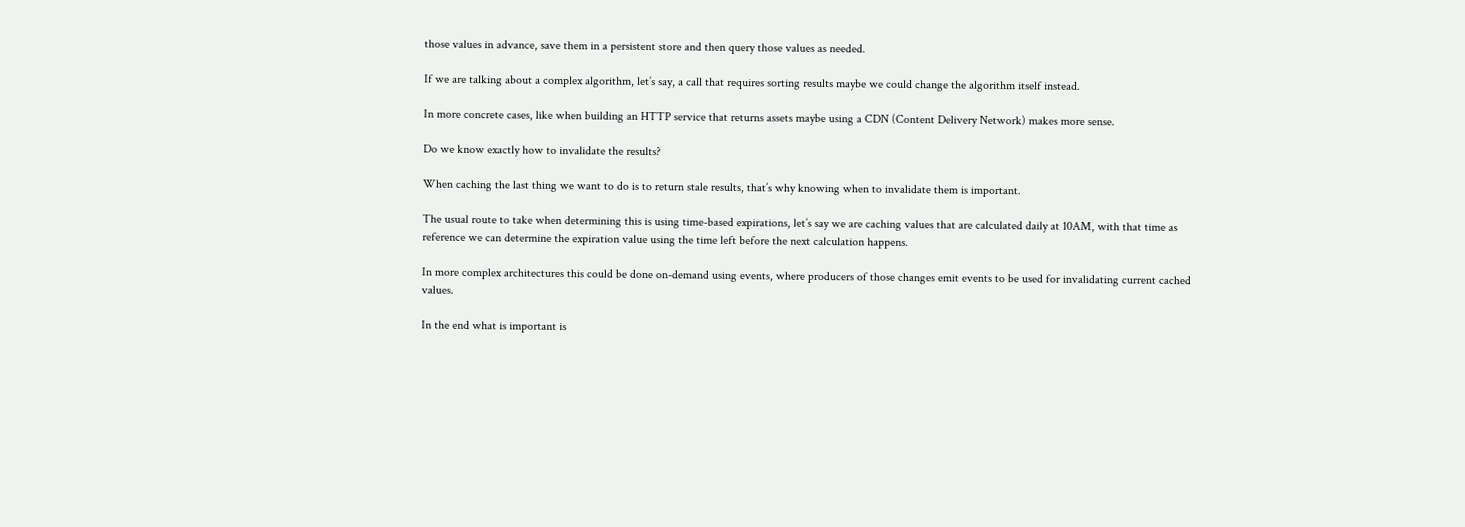those values in advance, save them in a persistent store and then query those values as needed.

If we are talking about a complex algorithm, let’s say, a call that requires sorting results maybe we could change the algorithm itself instead.

In more concrete cases, like when building an HTTP service that returns assets maybe using a CDN (Content Delivery Network) makes more sense.

Do we know exactly how to invalidate the results?

When caching the last thing we want to do is to return stale results, that’s why knowing when to invalidate them is important.

The usual route to take when determining this is using time-based expirations, let’s say we are caching values that are calculated daily at 10AM, with that time as reference we can determine the expiration value using the time left before the next calculation happens.

In more complex architectures this could be done on-demand using events, where producers of those changes emit events to be used for invalidating current cached values.

In the end what is important is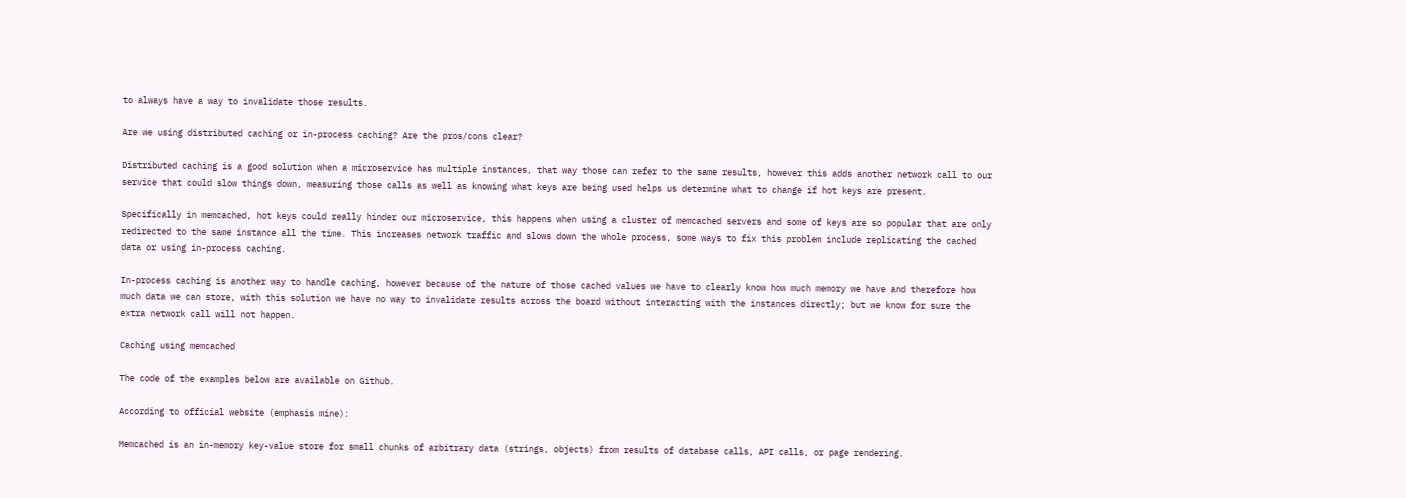to always have a way to invalidate those results.

Are we using distributed caching or in-process caching? Are the pros/cons clear?

Distributed caching is a good solution when a microservice has multiple instances, that way those can refer to the same results, however this adds another network call to our service that could slow things down, measuring those calls as well as knowing what keys are being used helps us determine what to change if hot keys are present.

Specifically in memcached, hot keys could really hinder our microservice, this happens when using a cluster of memcached servers and some of keys are so popular that are only redirected to the same instance all the time. This increases network traffic and slows down the whole process, some ways to fix this problem include replicating the cached data or using in-process caching.

In-process caching is another way to handle caching, however because of the nature of those cached values we have to clearly know how much memory we have and therefore how much data we can store, with this solution we have no way to invalidate results across the board without interacting with the instances directly; but we know for sure the extra network call will not happen.

Caching using memcached

The code of the examples below are available on Github.

According to official website (emphasis mine):

Memcached is an in-memory key-value store for small chunks of arbitrary data (strings, objects) from results of database calls, API calls, or page rendering.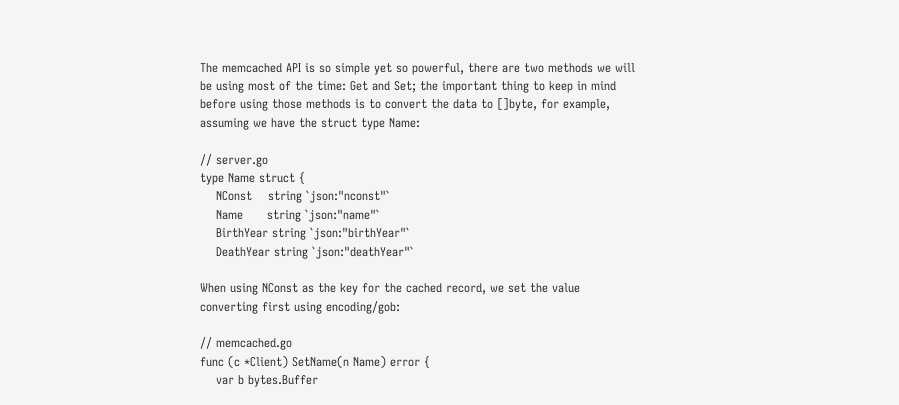The memcached API is so simple yet so powerful, there are two methods we will be using most of the time: Get and Set; the important thing to keep in mind before using those methods is to convert the data to []byte, for example, assuming we have the struct type Name:

// server.go
type Name struct {
    NConst    string `json:"nconst"`
    Name      string `json:"name"`
    BirthYear string `json:"birthYear"`
    DeathYear string `json:"deathYear"`

When using NConst as the key for the cached record, we set the value converting first using encoding/gob:

// memcached.go
func (c *Client) SetName(n Name) error {
    var b bytes.Buffer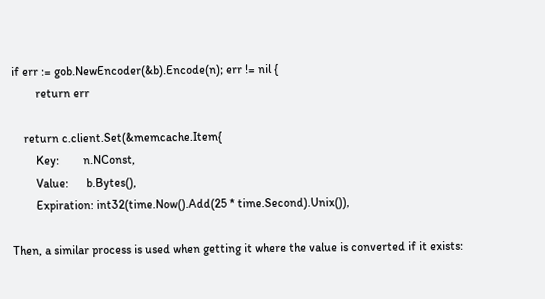if err := gob.NewEncoder(&b).Encode(n); err != nil {
        return err

    return c.client.Set(&memcache.Item{
        Key:        n.NConst,
        Value:      b.Bytes(),
        Expiration: int32(time.Now().Add(25 * time.Second).Unix()),

Then, a similar process is used when getting it where the value is converted if it exists: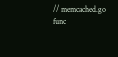// memcached.go
func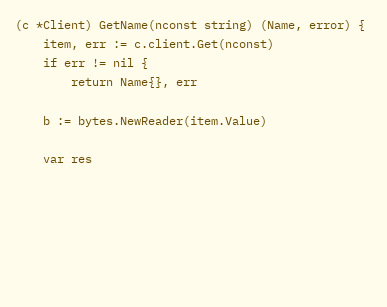(c *Client) GetName(nconst string) (Name, error) {
    item, err := c.client.Get(nconst)
    if err != nil {
        return Name{}, err

    b := bytes.NewReader(item.Value)

    var res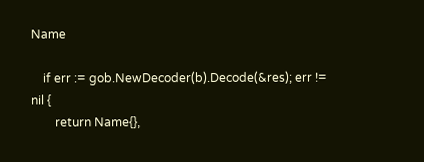Name

    if err := gob.NewDecoder(b).Decode(&res); err != nil {
        return Name{},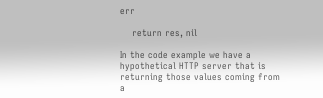err

    return res, nil

In the code example we have a hypothetical HTTP server that is returning those values coming from a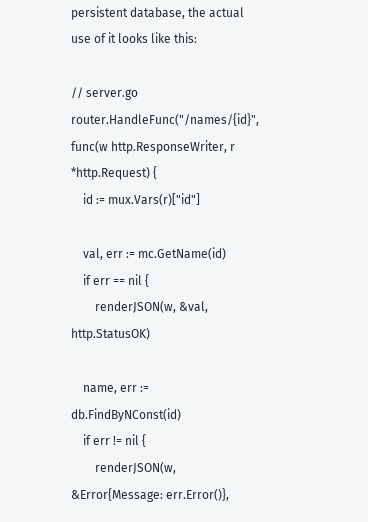persistent database, the actual use of it looks like this:

// server.go
router.HandleFunc("/names/{id}", func(w http.ResponseWriter, r *http.Request) {
    id := mux.Vars(r)["id"]

    val, err := mc.GetName(id)
    if err == nil {
        renderJSON(w, &val, http.StatusOK)

    name, err := db.FindByNConst(id)
    if err != nil {
        renderJSON(w, &Error{Message: err.Error()},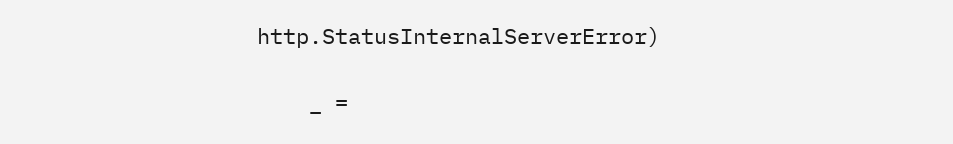http.StatusInternalServerError)

    _ =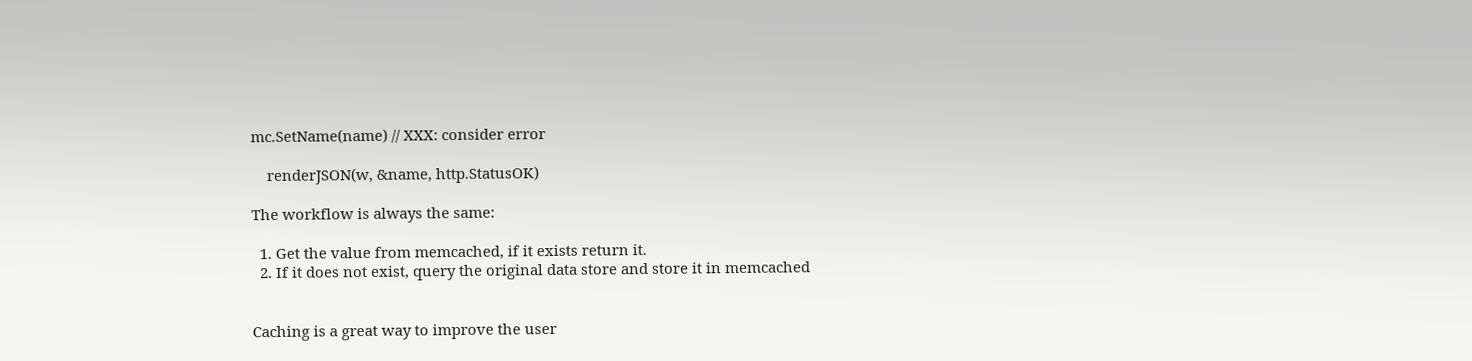mc.SetName(name) // XXX: consider error

    renderJSON(w, &name, http.StatusOK)

The workflow is always the same:

  1. Get the value from memcached, if it exists return it.
  2. If it does not exist, query the original data store and store it in memcached


Caching is a great way to improve the user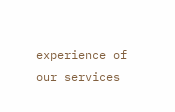experience of our services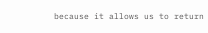because it allows us to return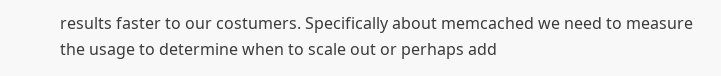results faster to our costumers. Specifically about memcached we need to measure the usage to determine when to scale out or perhaps add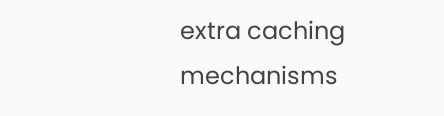extra caching mechanisms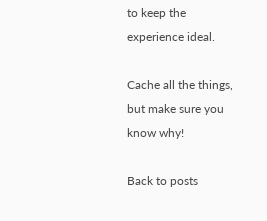to keep the experience ideal.

Cache all the things, but make sure you know why!

Back to posts